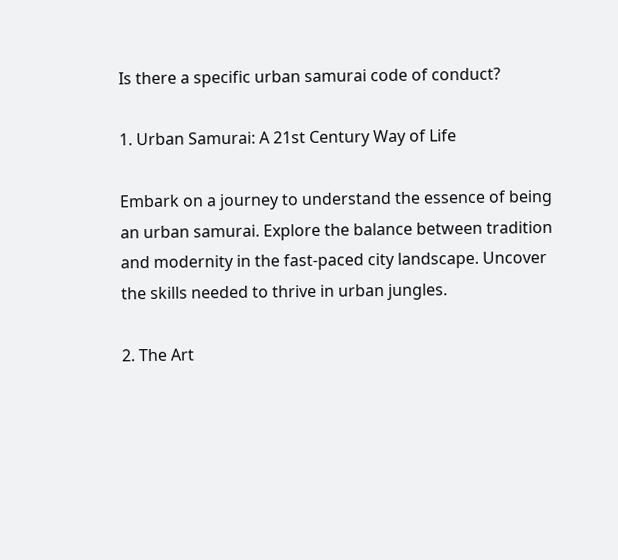Is there a specific urban samurai code of conduct?

1. Urban Samurai: A 21st Century Way of Life

Embark on a journey to understand the essence of being an urban samurai. Explore the balance between tradition and modernity in the fast-paced city landscape. Uncover the skills needed to thrive in urban jungles.

2. The Art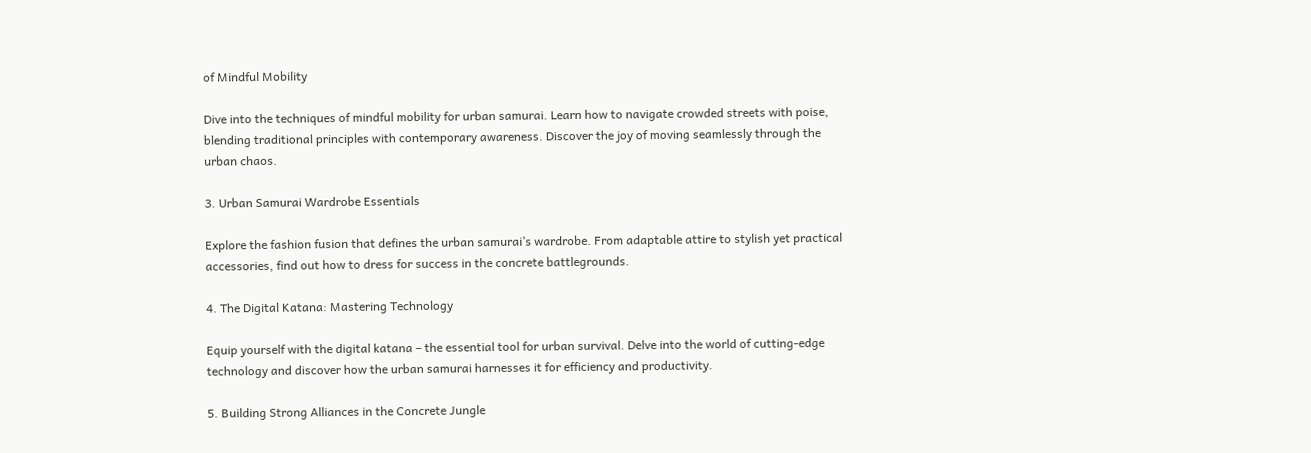of Mindful Mobility

Dive into the techniques of mindful mobility for urban samurai. Learn how to navigate crowded streets with poise, blending traditional principles with contemporary awareness. Discover the joy of moving seamlessly through the urban chaos.

3. Urban Samurai Wardrobe Essentials

Explore the fashion fusion that defines the urban samurai’s wardrobe. From adaptable attire to stylish yet practical accessories, find out how to dress for success in the concrete battlegrounds.

4. The Digital Katana: Mastering Technology

Equip yourself with the digital katana – the essential tool for urban survival. Delve into the world of cutting-edge technology and discover how the urban samurai harnesses it for efficiency and productivity.

5. Building Strong Alliances in the Concrete Jungle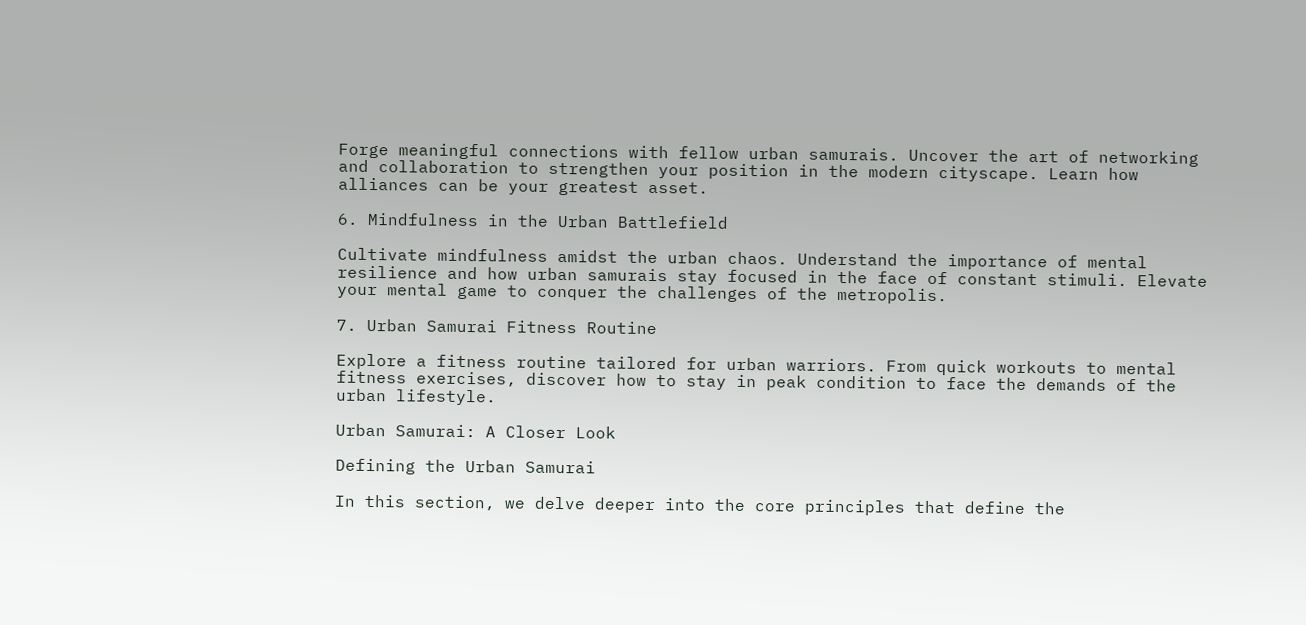Forge meaningful connections with fellow urban samurais. Uncover the art of networking and collaboration to strengthen your position in the modern cityscape. Learn how alliances can be your greatest asset.

6. Mindfulness in the Urban Battlefield

Cultivate mindfulness amidst the urban chaos. Understand the importance of mental resilience and how urban samurais stay focused in the face of constant stimuli. Elevate your mental game to conquer the challenges of the metropolis.

7. Urban Samurai Fitness Routine

Explore a fitness routine tailored for urban warriors. From quick workouts to mental fitness exercises, discover how to stay in peak condition to face the demands of the urban lifestyle.

Urban Samurai: A Closer Look

Defining the Urban Samurai

In this section, we delve deeper into the core principles that define the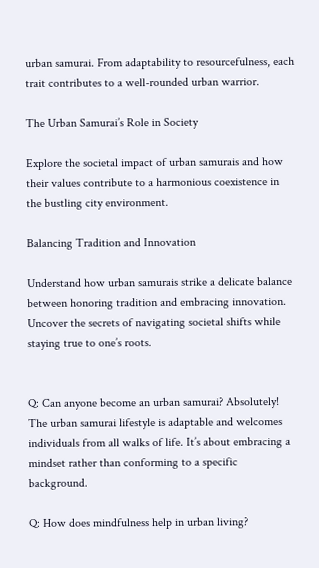urban samurai. From adaptability to resourcefulness, each trait contributes to a well-rounded urban warrior.

The Urban Samurai’s Role in Society

Explore the societal impact of urban samurais and how their values contribute to a harmonious coexistence in the bustling city environment.

Balancing Tradition and Innovation

Understand how urban samurais strike a delicate balance between honoring tradition and embracing innovation. Uncover the secrets of navigating societal shifts while staying true to one’s roots.


Q: Can anyone become an urban samurai? Absolutely! The urban samurai lifestyle is adaptable and welcomes individuals from all walks of life. It’s about embracing a mindset rather than conforming to a specific background.

Q: How does mindfulness help in urban living?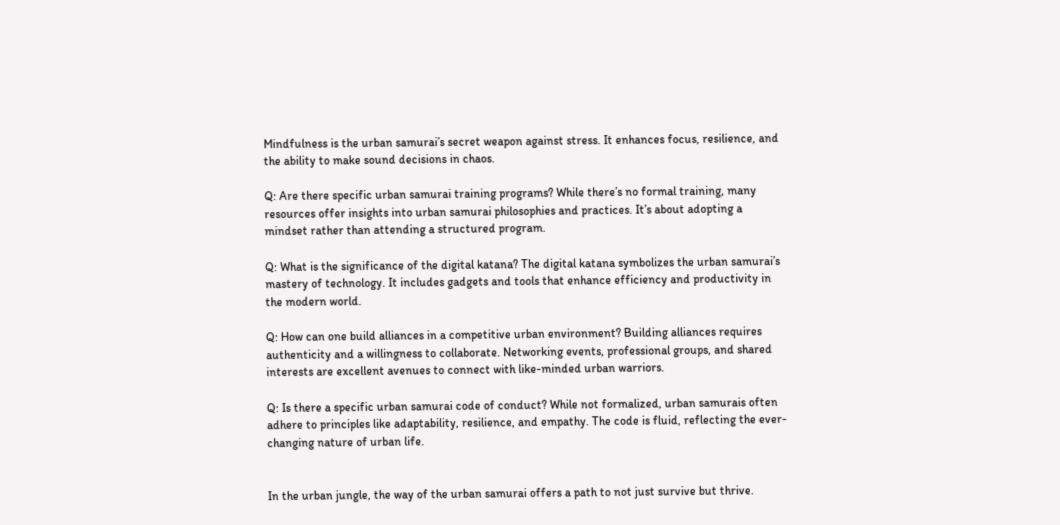Mindfulness is the urban samurai’s secret weapon against stress. It enhances focus, resilience, and the ability to make sound decisions in chaos.

Q: Are there specific urban samurai training programs? While there’s no formal training, many resources offer insights into urban samurai philosophies and practices. It’s about adopting a mindset rather than attending a structured program.

Q: What is the significance of the digital katana? The digital katana symbolizes the urban samurai’s mastery of technology. It includes gadgets and tools that enhance efficiency and productivity in the modern world.

Q: How can one build alliances in a competitive urban environment? Building alliances requires authenticity and a willingness to collaborate. Networking events, professional groups, and shared interests are excellent avenues to connect with like-minded urban warriors.

Q: Is there a specific urban samurai code of conduct? While not formalized, urban samurais often adhere to principles like adaptability, resilience, and empathy. The code is fluid, reflecting the ever-changing nature of urban life.


In the urban jungle, the way of the urban samurai offers a path to not just survive but thrive.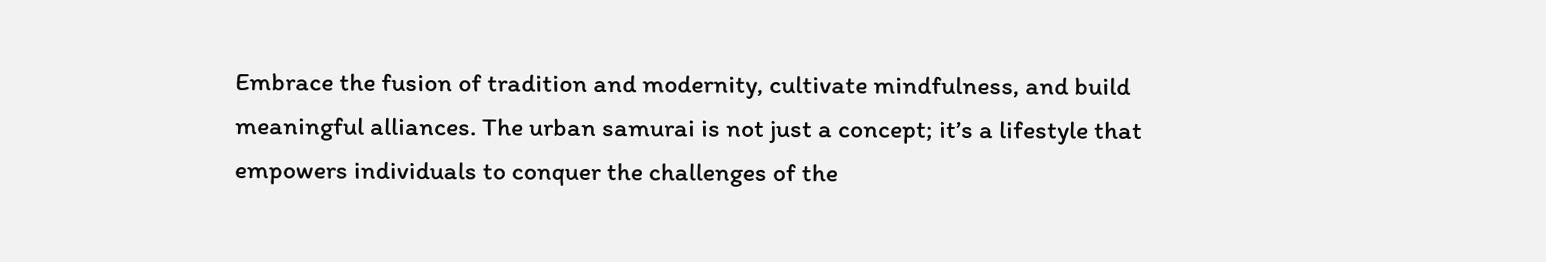Embrace the fusion of tradition and modernity, cultivate mindfulness, and build meaningful alliances. The urban samurai is not just a concept; it’s a lifestyle that empowers individuals to conquer the challenges of the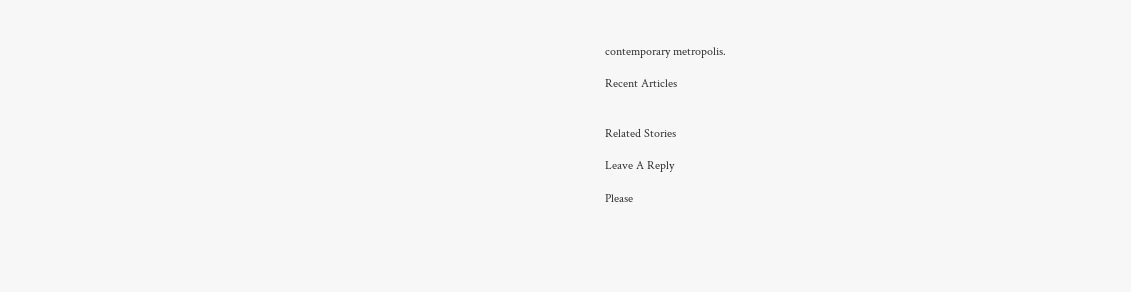contemporary metropolis.

Recent Articles


Related Stories

Leave A Reply

Please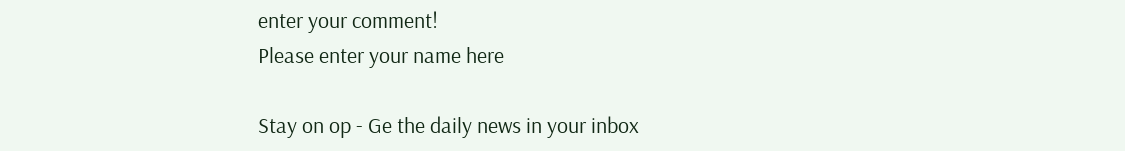enter your comment!
Please enter your name here

Stay on op - Ge the daily news in your inbox